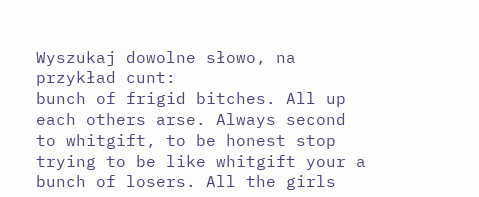Wyszukaj dowolne słowo, na przykład cunt:
bunch of frigid bitches. All up each others arse. Always second to whitgift, to be honest stop trying to be like whitgift your a bunch of losers. All the girls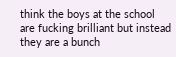think the boys at the school are fucking brilliant but instead they are a bunch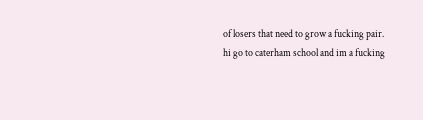of losers that need to grow a fucking pair.
hi go to caterham school and im a fucking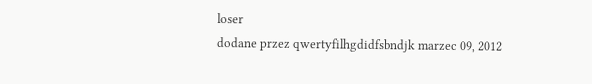loser
dodane przez qwertyfilhgdidfsbndjk marzec 09, 2012